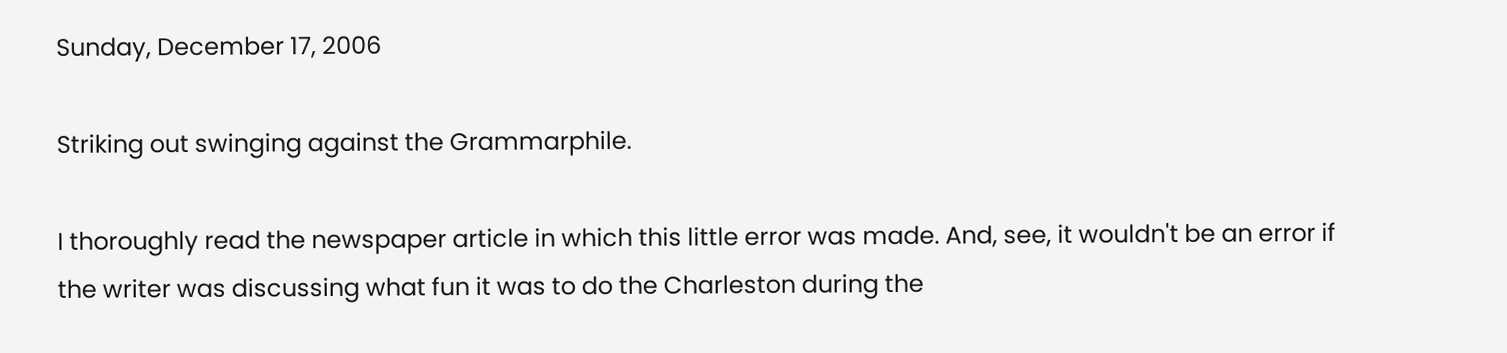Sunday, December 17, 2006

Striking out swinging against the Grammarphile.

I thoroughly read the newspaper article in which this little error was made. And, see, it wouldn't be an error if the writer was discussing what fun it was to do the Charleston during the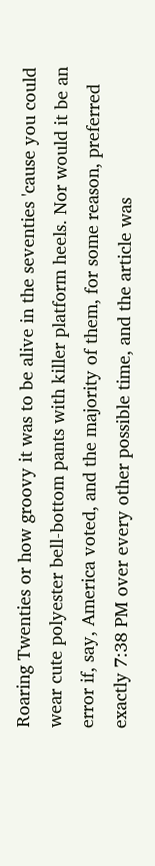Roaring Twenties or how groovy it was to be alive in the seventies 'cause you could wear cute polyester bell-bottom pants with killer platform heels. Nor would it be an error if, say, America voted, and the majority of them, for some reason, preferred exactly 7:38 PM over every other possible time, and the article was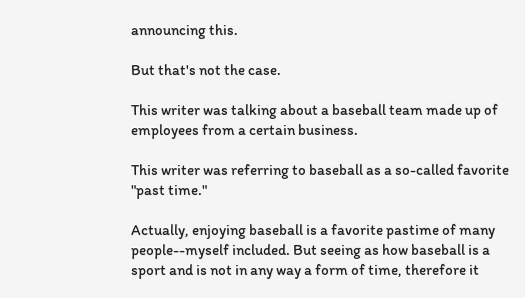announcing this.

But that's not the case.

This writer was talking about a baseball team made up of employees from a certain business.

This writer was referring to baseball as a so-called favorite "past time."

Actually, enjoying baseball is a favorite pastime of many people--myself included. But seeing as how baseball is a sport and is not in any way a form of time, therefore it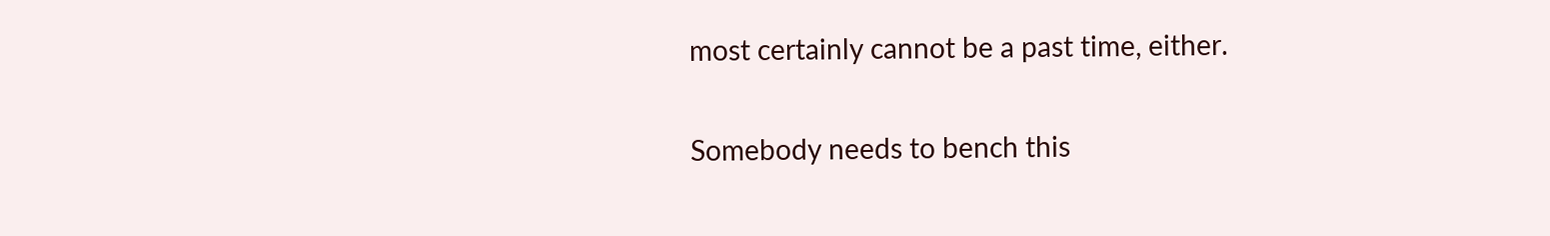most certainly cannot be a past time, either.

Somebody needs to bench this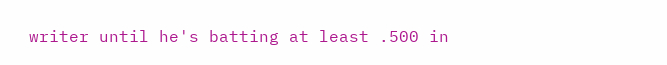writer until he's batting at least .500 in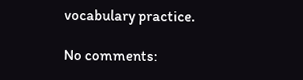vocabulary practice.

No comments: